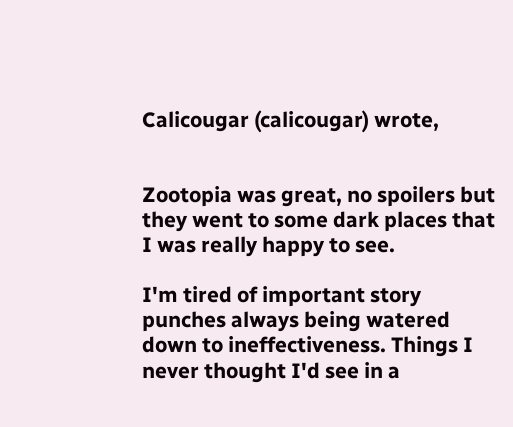Calicougar (calicougar) wrote,


Zootopia was great, no spoilers but they went to some dark places that I was really happy to see.

I'm tired of important story punches always being watered down to ineffectiveness. Things I never thought I'd see in a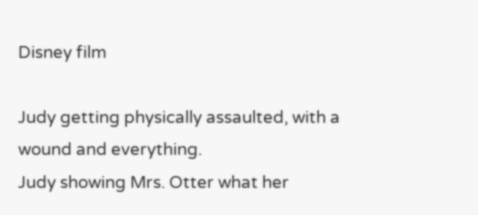Disney film

Judy getting physically assaulted, with a wound and everything.
Judy showing Mrs. Otter what her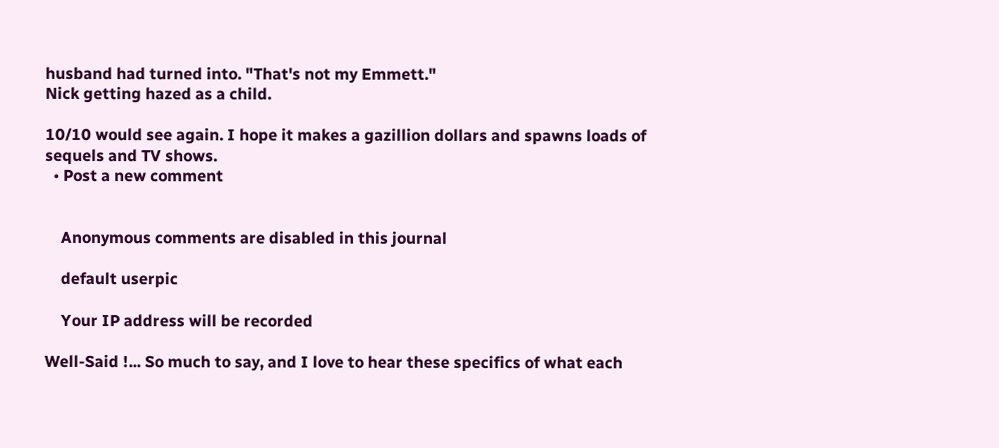husband had turned into. "That's not my Emmett."
Nick getting hazed as a child.

10/10 would see again. I hope it makes a gazillion dollars and spawns loads of sequels and TV shows.
  • Post a new comment


    Anonymous comments are disabled in this journal

    default userpic

    Your IP address will be recorded

Well-Said !... So much to say, and I love to hear these specifics of what each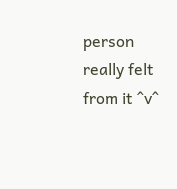person really felt from it ^v^